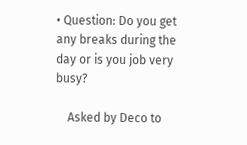• Question: Do you get any breaks during the day or is you job very busy?

    Asked by Deco to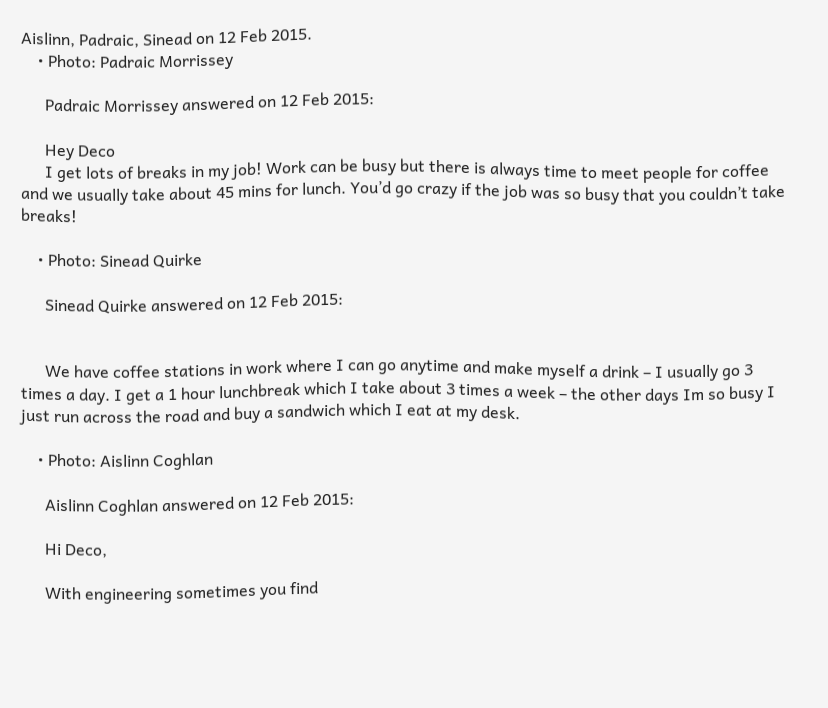Aislinn, Padraic, Sinead on 12 Feb 2015.
    • Photo: Padraic Morrissey

      Padraic Morrissey answered on 12 Feb 2015:

      Hey Deco
      I get lots of breaks in my job! Work can be busy but there is always time to meet people for coffee and we usually take about 45 mins for lunch. You’d go crazy if the job was so busy that you couldn’t take breaks!

    • Photo: Sinead Quirke

      Sinead Quirke answered on 12 Feb 2015:


      We have coffee stations in work where I can go anytime and make myself a drink – I usually go 3 times a day. I get a 1 hour lunchbreak which I take about 3 times a week – the other days Im so busy I just run across the road and buy a sandwich which I eat at my desk.

    • Photo: Aislinn Coghlan

      Aislinn Coghlan answered on 12 Feb 2015:

      Hi Deco,

      With engineering sometimes you find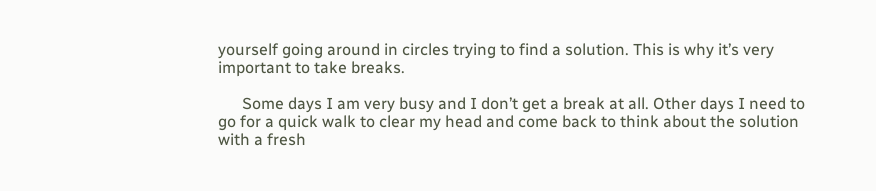yourself going around in circles trying to find a solution. This is why it’s very important to take breaks.

      Some days I am very busy and I don’t get a break at all. Other days I need to go for a quick walk to clear my head and come back to think about the solution with a fresh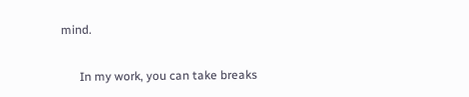mind.

      In my work, you can take breaks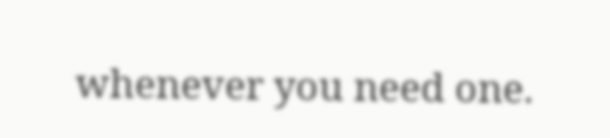whenever you need one.